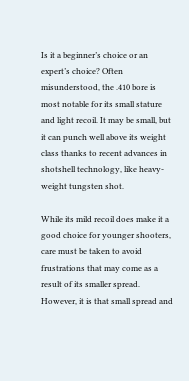Is it a beginner’s choice or an expert’s choice? Often misunderstood, the .410 bore is most notable for its small stature and light recoil. It may be small, but it can punch well above its weight class thanks to recent advances in shotshell technology, like heavy-weight tungsten shot.

While its mild recoil does make it a good choice for younger shooters, care must be taken to avoid frustrations that may come as a result of its smaller spread. However, it is that small spread and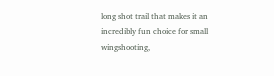long shot trail that makes it an incredibly fun choice for small wingshooting,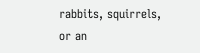rabbits, squirrels, or an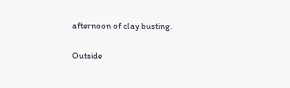afternoon of clay busting.

Outside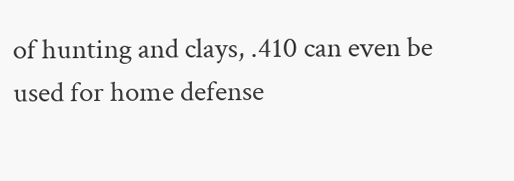of hunting and clays, .410 can even be used for home defense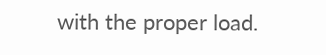with the proper load.